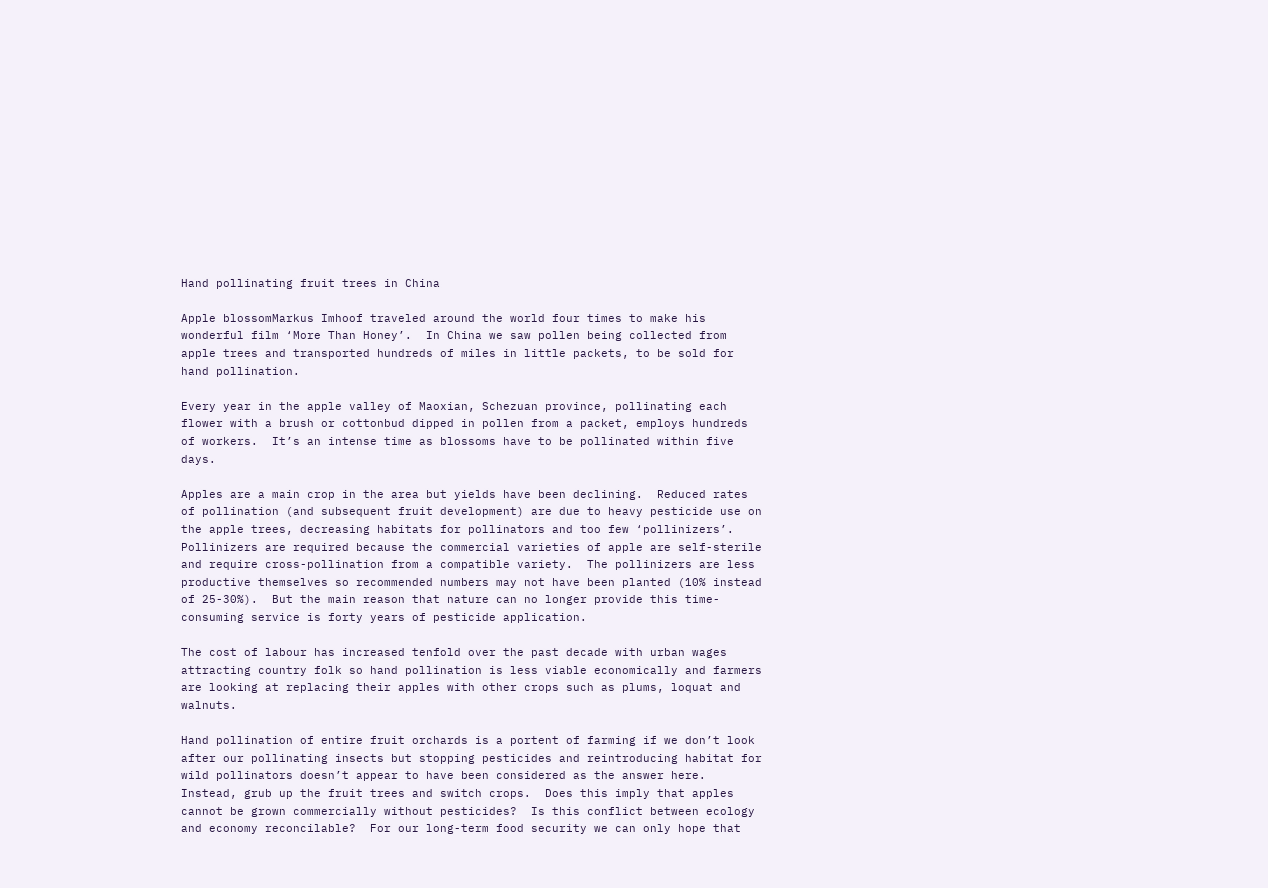Hand pollinating fruit trees in China

Apple blossomMarkus Imhoof traveled around the world four times to make his wonderful film ‘More Than Honey’.  In China we saw pollen being collected from apple trees and transported hundreds of miles in little packets, to be sold for hand pollination.

Every year in the apple valley of Maoxian, Schezuan province, pollinating each flower with a brush or cottonbud dipped in pollen from a packet, employs hundreds of workers.  It’s an intense time as blossoms have to be pollinated within five days.

Apples are a main crop in the area but yields have been declining.  Reduced rates of pollination (and subsequent fruit development) are due to heavy pesticide use on the apple trees, decreasing habitats for pollinators and too few ‘pollinizers’.  Pollinizers are required because the commercial varieties of apple are self-sterile and require cross-pollination from a compatible variety.  The pollinizers are less productive themselves so recommended numbers may not have been planted (10% instead of 25-30%).  But the main reason that nature can no longer provide this time-consuming service is forty years of pesticide application.

The cost of labour has increased tenfold over the past decade with urban wages attracting country folk so hand pollination is less viable economically and farmers are looking at replacing their apples with other crops such as plums, loquat and walnuts.

Hand pollination of entire fruit orchards is a portent of farming if we don’t look after our pollinating insects but stopping pesticides and reintroducing habitat for wild pollinators doesn’t appear to have been considered as the answer here.  Instead, grub up the fruit trees and switch crops.  Does this imply that apples cannot be grown commercially without pesticides?  Is this conflict between ecology and economy reconcilable?  For our long-term food security we can only hope that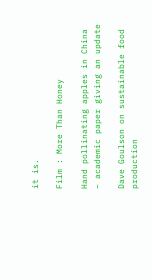it is.

Film : More Than Honey

Hand pollinating apples in China – academic paper giving an update

Dave Goulson on sustainable food production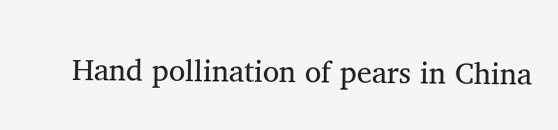Hand pollination of pears in China